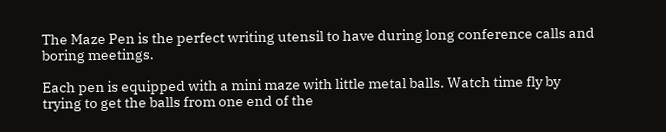The Maze Pen is the perfect writing utensil to have during long conference calls and boring meetings.

Each pen is equipped with a mini maze with little metal balls. Watch time fly by trying to get the balls from one end of the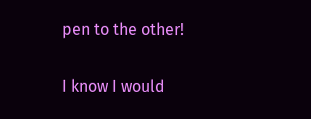pen to the other!

I know I would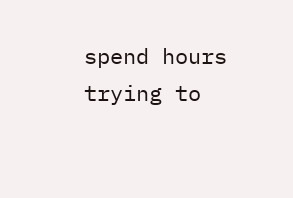spend hours trying to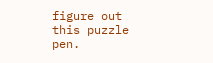figure out this puzzle pen.